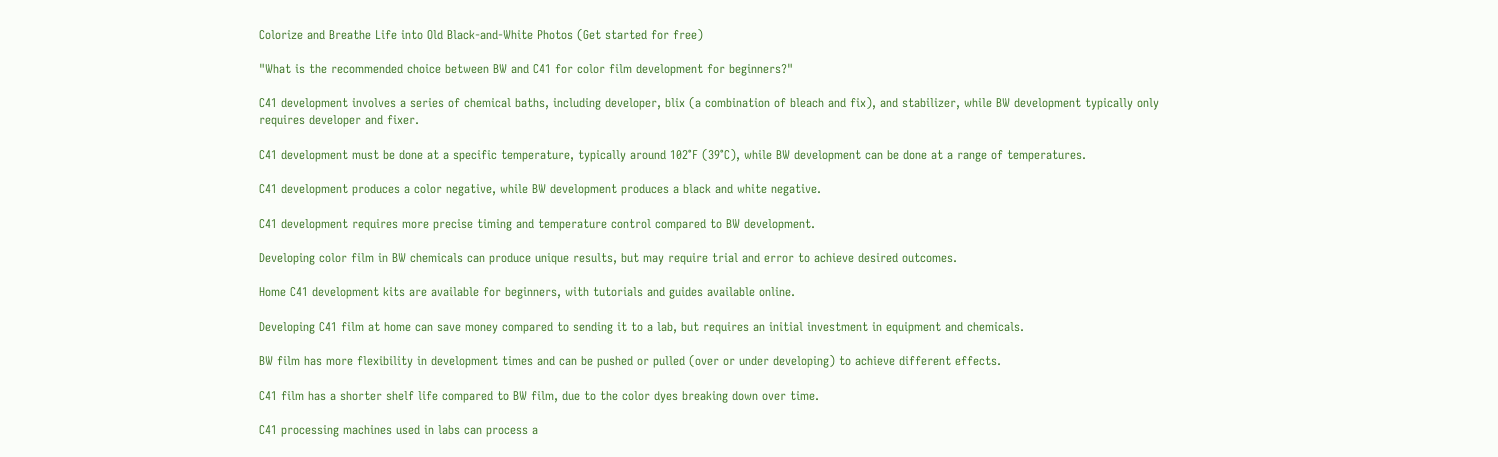Colorize and Breathe Life into Old Black-and-White Photos (Get started for free)

"What is the recommended choice between BW and C41 for color film development for beginners?"

C41 development involves a series of chemical baths, including developer, blix (a combination of bleach and fix), and stabilizer, while BW development typically only requires developer and fixer.

C41 development must be done at a specific temperature, typically around 102°F (39°C), while BW development can be done at a range of temperatures.

C41 development produces a color negative, while BW development produces a black and white negative.

C41 development requires more precise timing and temperature control compared to BW development.

Developing color film in BW chemicals can produce unique results, but may require trial and error to achieve desired outcomes.

Home C41 development kits are available for beginners, with tutorials and guides available online.

Developing C41 film at home can save money compared to sending it to a lab, but requires an initial investment in equipment and chemicals.

BW film has more flexibility in development times and can be pushed or pulled (over or under developing) to achieve different effects.

C41 film has a shorter shelf life compared to BW film, due to the color dyes breaking down over time.

C41 processing machines used in labs can process a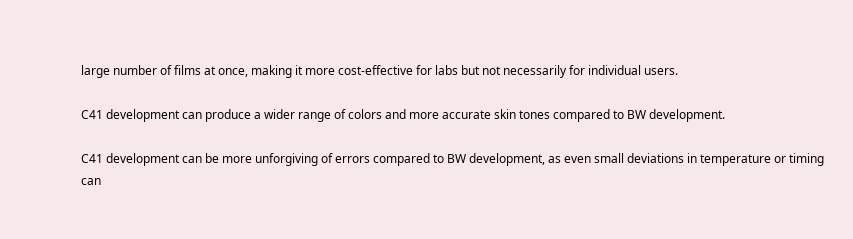large number of films at once, making it more cost-effective for labs but not necessarily for individual users.

C41 development can produce a wider range of colors and more accurate skin tones compared to BW development.

C41 development can be more unforgiving of errors compared to BW development, as even small deviations in temperature or timing can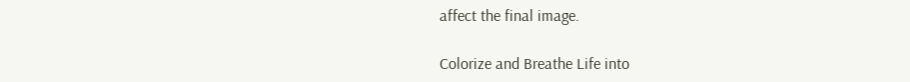affect the final image.

Colorize and Breathe Life into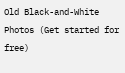Old Black-and-White Photos (Get started for free)